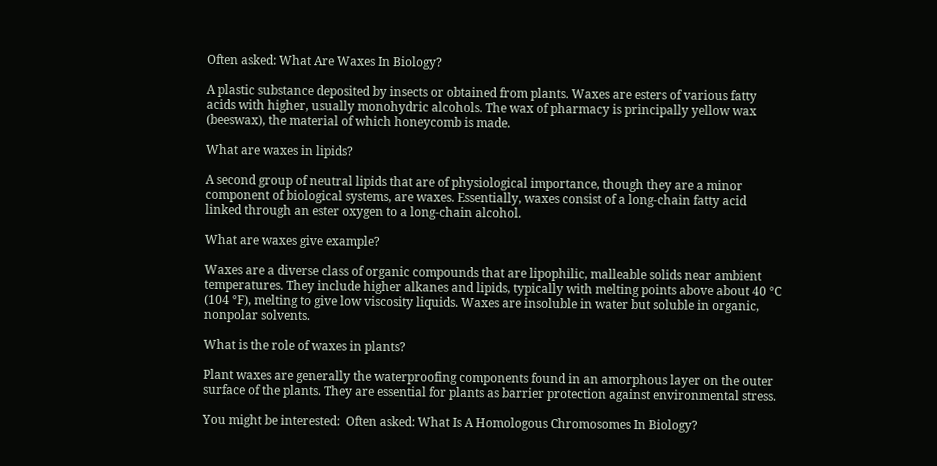Often asked: What Are Waxes In Biology?

A plastic substance deposited by insects or obtained from plants. Waxes are esters of various fatty acids with higher, usually monohydric alcohols. The wax of pharmacy is principally yellow wax (beeswax), the material of which honeycomb is made.

What are waxes in lipids?

A second group of neutral lipids that are of physiological importance, though they are a minor component of biological systems, are waxes. Essentially, waxes consist of a long-chain fatty acid linked through an ester oxygen to a long-chain alcohol.

What are waxes give example?

Waxes are a diverse class of organic compounds that are lipophilic, malleable solids near ambient temperatures. They include higher alkanes and lipids, typically with melting points above about 40 °C (104 °F), melting to give low viscosity liquids. Waxes are insoluble in water but soluble in organic, nonpolar solvents.

What is the role of waxes in plants?

Plant waxes are generally the waterproofing components found in an amorphous layer on the outer surface of the plants. They are essential for plants as barrier protection against environmental stress.

You might be interested:  Often asked: What Is A Homologous Chromosomes In Biology?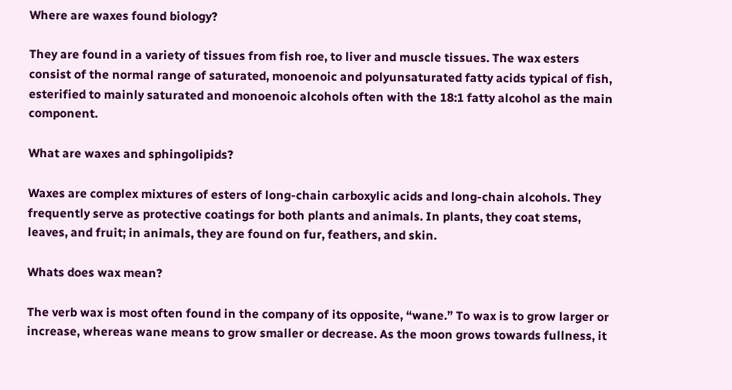Where are waxes found biology?

They are found in a variety of tissues from fish roe, to liver and muscle tissues. The wax esters consist of the normal range of saturated, monoenoic and polyunsaturated fatty acids typical of fish, esterified to mainly saturated and monoenoic alcohols often with the 18:1 fatty alcohol as the main component.

What are waxes and sphingolipids?

Waxes are complex mixtures of esters of long-chain carboxylic acids and long-chain alcohols. They frequently serve as protective coatings for both plants and animals. In plants, they coat stems, leaves, and fruit; in animals, they are found on fur, feathers, and skin.

Whats does wax mean?

The verb wax is most often found in the company of its opposite, “wane.” To wax is to grow larger or increase, whereas wane means to grow smaller or decrease. As the moon grows towards fullness, it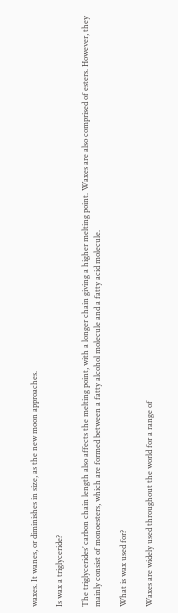waxes. It wanes, or diminishes in size, as the new moon approaches.

Is wax a triglyceride?

The triglycerides’ carbon chain length also affects the melting point, with a longer chain giving a higher melting point. Waxes are also comprised of esters. However, they mainly consist of monoesters, which are formed between a fatty alcohol molecule and a fatty acid molecule.

What is wax used for?

Waxes are widely used throughout the world for a range of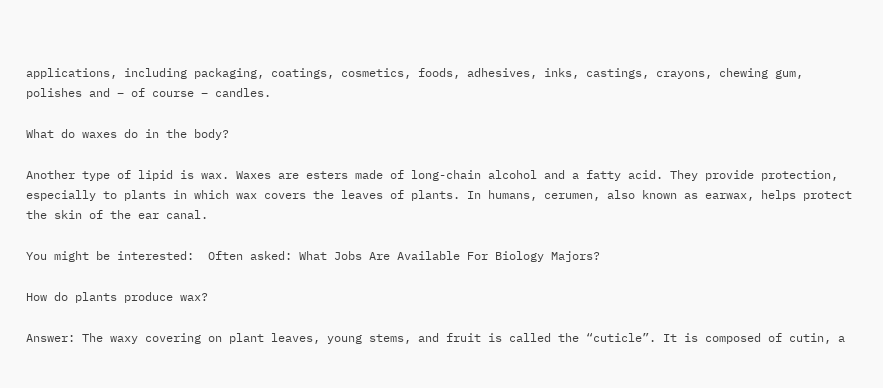applications, including packaging, coatings, cosmetics, foods, adhesives, inks, castings, crayons, chewing gum, polishes and – of course – candles.

What do waxes do in the body?

Another type of lipid is wax. Waxes are esters made of long-chain alcohol and a fatty acid. They provide protection, especially to plants in which wax covers the leaves of plants. In humans, cerumen, also known as earwax, helps protect the skin of the ear canal.

You might be interested:  Often asked: What Jobs Are Available For Biology Majors?

How do plants produce wax?

Answer: The waxy covering on plant leaves, young stems, and fruit is called the “cuticle”. It is composed of cutin, a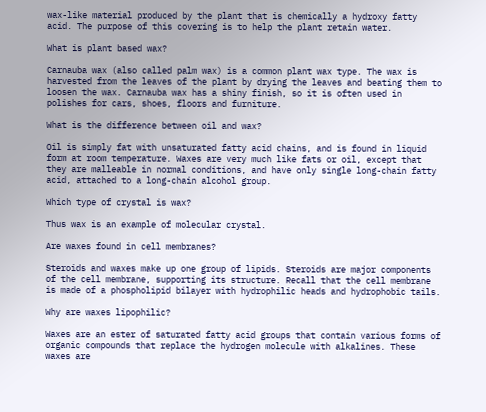wax-like material produced by the plant that is chemically a hydroxy fatty acid. The purpose of this covering is to help the plant retain water.

What is plant based wax?

Carnauba wax (also called palm wax) is a common plant wax type. The wax is harvested from the leaves of the plant by drying the leaves and beating them to loosen the wax. Carnauba wax has a shiny finish, so it is often used in polishes for cars, shoes, floors and furniture.

What is the difference between oil and wax?

Oil is simply fat with unsaturated fatty acid chains, and is found in liquid form at room temperature. Waxes are very much like fats or oil, except that they are malleable in normal conditions, and have only single long-chain fatty acid, attached to a long-chain alcohol group.

Which type of crystal is wax?

Thus wax is an example of molecular crystal.

Are waxes found in cell membranes?

Steroids and waxes make up one group of lipids. Steroids are major components of the cell membrane, supporting its structure. Recall that the cell membrane is made of a phospholipid bilayer with hydrophilic heads and hydrophobic tails.

Why are waxes lipophilic?

Waxes are an ester of saturated fatty acid groups that contain various forms of organic compounds that replace the hydrogen molecule with alkalines. These waxes are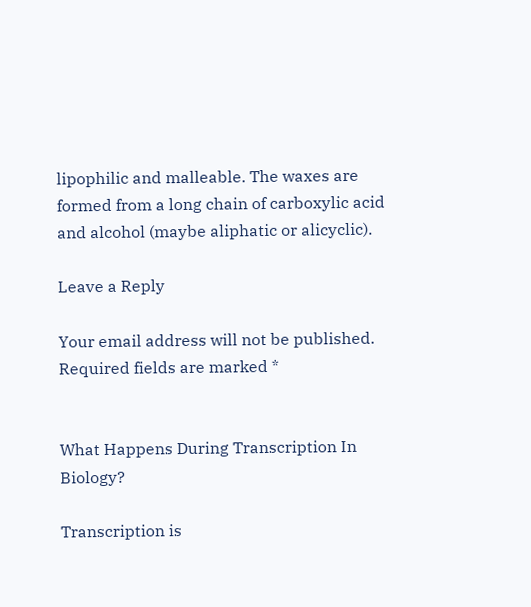lipophilic and malleable. The waxes are formed from a long chain of carboxylic acid and alcohol (maybe aliphatic or alicyclic).

Leave a Reply

Your email address will not be published. Required fields are marked *


What Happens During Transcription In Biology?

Transcription is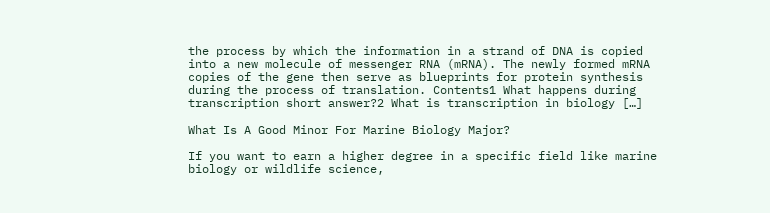the process by which the information in a strand of DNA is copied into a new molecule of messenger RNA (mRNA). The newly formed mRNA copies of the gene then serve as blueprints for protein synthesis during the process of translation. Contents1 What happens during transcription short answer?2 What is transcription in biology […]

What Is A Good Minor For Marine Biology Major?

If you want to earn a higher degree in a specific field like marine biology or wildlife science,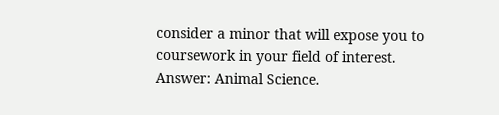consider a minor that will expose you to coursework in your field of interest. Answer: Animal Science.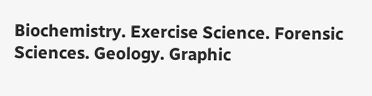Biochemistry. Exercise Science. Forensic Sciences. Geology. Graphic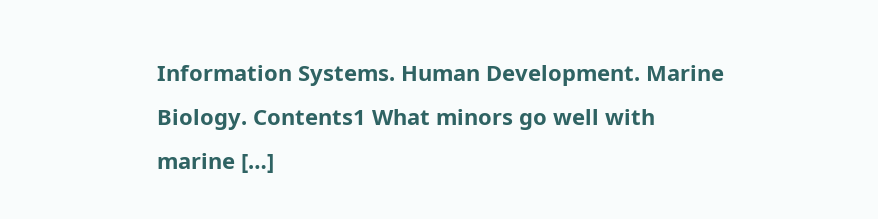Information Systems. Human Development. Marine Biology. Contents1 What minors go well with marine […]